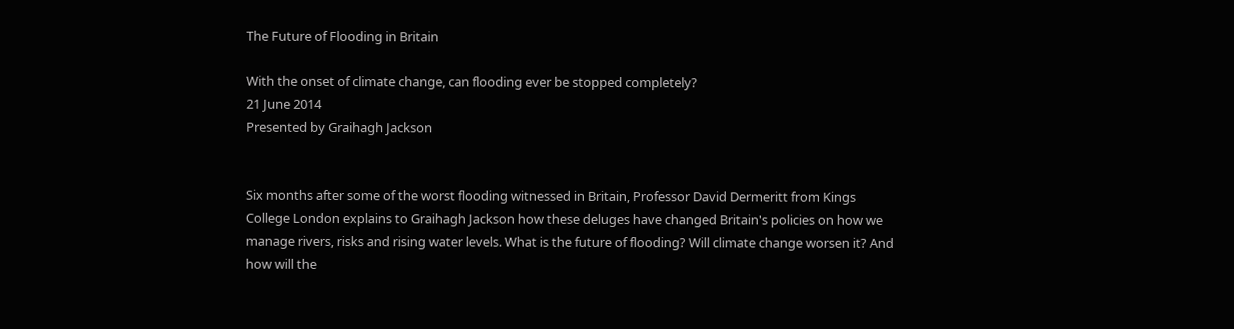The Future of Flooding in Britain

With the onset of climate change, can flooding ever be stopped completely?
21 June 2014
Presented by Graihagh Jackson


Six months after some of the worst flooding witnessed in Britain, Professor David Dermeritt from Kings College London explains to Graihagh Jackson how these deluges have changed Britain's policies on how we manage rivers, risks and rising water levels. What is the future of flooding? Will climate change worsen it? And how will the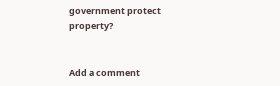government protect property?


Add a comment